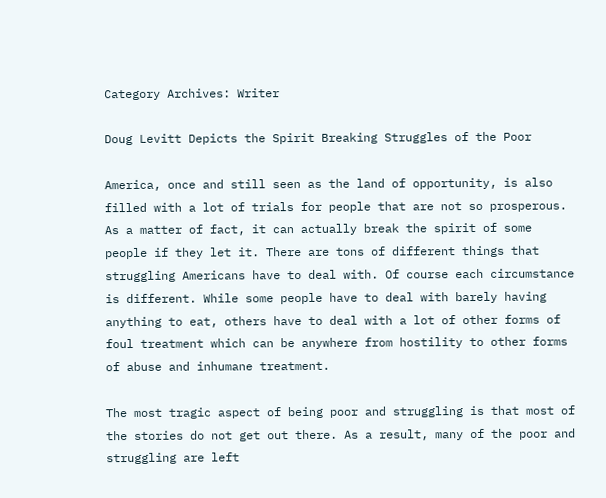Category Archives: Writer

Doug Levitt Depicts the Spirit Breaking Struggles of the Poor

America, once and still seen as the land of opportunity, is also filled with a lot of trials for people that are not so prosperous. As a matter of fact, it can actually break the spirit of some people if they let it. There are tons of different things that struggling Americans have to deal with. Of course each circumstance is different. While some people have to deal with barely having anything to eat, others have to deal with a lot of other forms of foul treatment which can be anywhere from hostility to other forms of abuse and inhumane treatment.

The most tragic aspect of being poor and struggling is that most of the stories do not get out there. As a result, many of the poor and struggling are left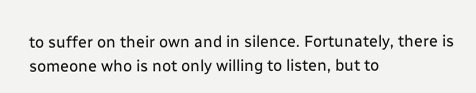to suffer on their own and in silence. Fortunately, there is someone who is not only willing to listen, but to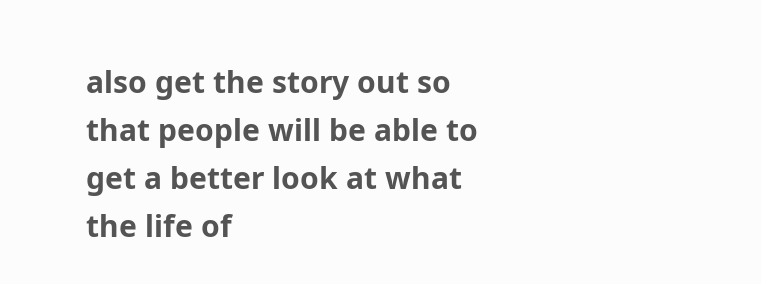also get the story out so that people will be able to get a better look at what the life of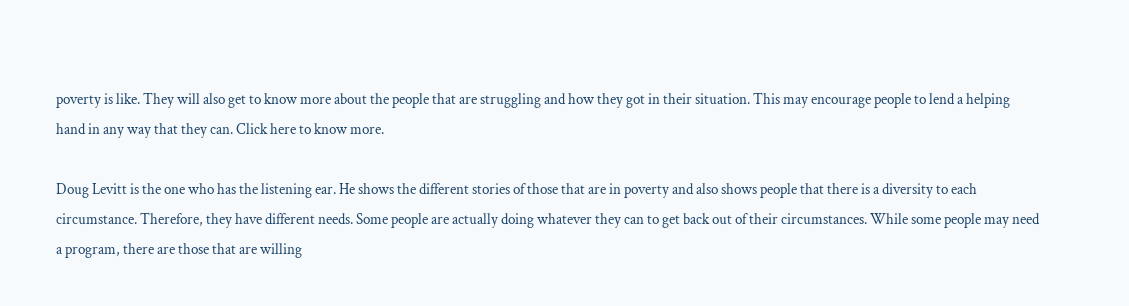poverty is like. They will also get to know more about the people that are struggling and how they got in their situation. This may encourage people to lend a helping hand in any way that they can. Click here to know more.

Doug Levitt is the one who has the listening ear. He shows the different stories of those that are in poverty and also shows people that there is a diversity to each circumstance. Therefore, they have different needs. Some people are actually doing whatever they can to get back out of their circumstances. While some people may need a program, there are those that are willing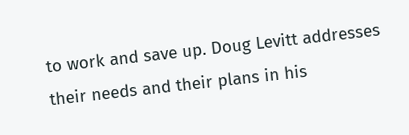to work and save up. Doug Levitt addresses their needs and their plans in his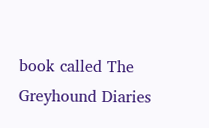book called The Greyhound Diaries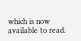which is now available to read.